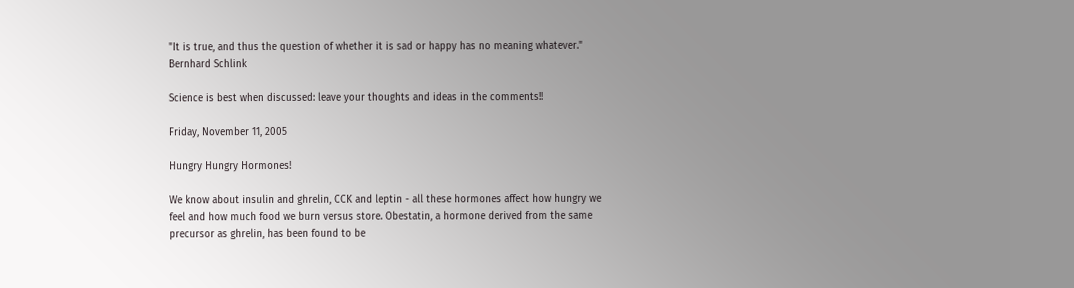"It is true, and thus the question of whether it is sad or happy has no meaning whatever."
Bernhard Schlink

Science is best when discussed: leave your thoughts and ideas in the comments!!

Friday, November 11, 2005

Hungry Hungry Hormones!

We know about insulin and ghrelin, CCK and leptin - all these hormones affect how hungry we feel and how much food we burn versus store. Obestatin, a hormone derived from the same precursor as ghrelin, has been found to be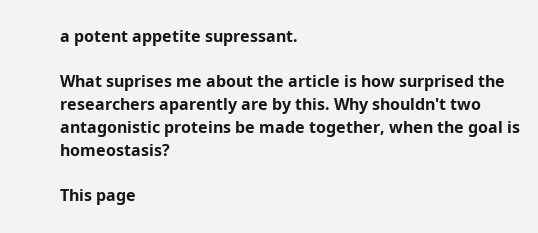a potent appetite supressant.

What suprises me about the article is how surprised the researchers aparently are by this. Why shouldn't two antagonistic proteins be made together, when the goal is homeostasis?

This page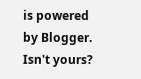is powered by Blogger. Isn't yours?